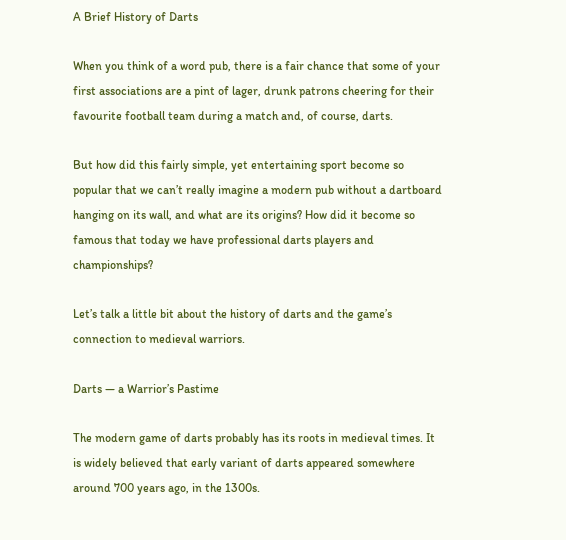A Brief History of Darts

When you think of a word pub, there is a fair chance that some of your first associations are a pint of lager, drunk patrons cheering for their favourite football team during a match and, of course, darts.

But how did this fairly simple, yet entertaining sport become so popular that we can’t really imagine a modern pub without a dartboard hanging on its wall, and what are its origins? How did it become so famous that today we have professional darts players and championships?

Let’s talk a little bit about the history of darts and the game’s connection to medieval warriors.

Darts — a Warrior’s Pastime

The modern game of darts probably has its roots in medieval times. It is widely believed that early variant of darts appeared somewhere around 700 years ago, in the 1300s.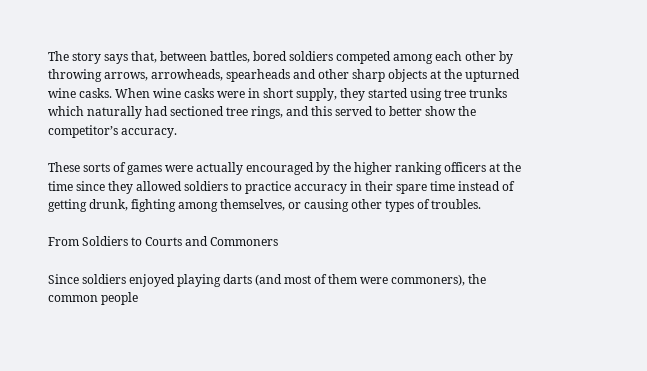The story says that, between battles, bored soldiers competed among each other by throwing arrows, arrowheads, spearheads and other sharp objects at the upturned wine casks. When wine casks were in short supply, they started using tree trunks which naturally had sectioned tree rings, and this served to better show the competitor’s accuracy.

These sorts of games were actually encouraged by the higher ranking officers at the time since they allowed soldiers to practice accuracy in their spare time instead of getting drunk, fighting among themselves, or causing other types of troubles.

From Soldiers to Courts and Commoners

Since soldiers enjoyed playing darts (and most of them were commoners), the common people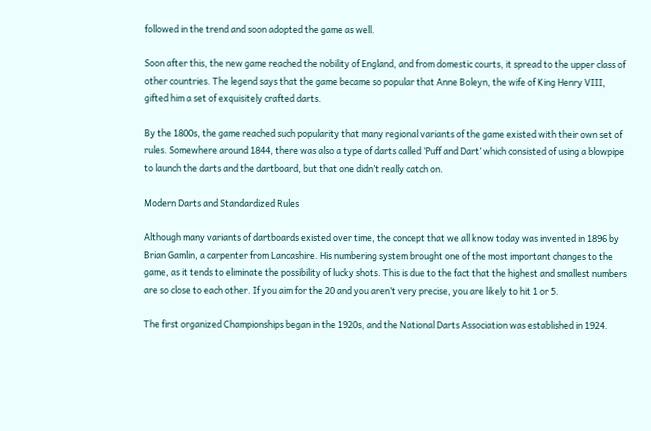followed in the trend and soon adopted the game as well.

Soon after this, the new game reached the nobility of England, and from domestic courts, it spread to the upper class of other countries. The legend says that the game became so popular that Anne Boleyn, the wife of King Henry VIII, gifted him a set of exquisitely crafted darts.

By the 1800s, the game reached such popularity that many regional variants of the game existed with their own set of rules. Somewhere around 1844, there was also a type of darts called ‘Puff and Dart’ which consisted of using a blowpipe to launch the darts and the dartboard, but that one didn’t really catch on.

Modern Darts and Standardized Rules

Although many variants of dartboards existed over time, the concept that we all know today was invented in 1896 by Brian Gamlin, a carpenter from Lancashire. His numbering system brought one of the most important changes to the game, as it tends to eliminate the possibility of lucky shots. This is due to the fact that the highest and smallest numbers are so close to each other. If you aim for the 20 and you aren’t very precise, you are likely to hit 1 or 5.

The first organized Championships began in the 1920s, and the National Darts Association was established in 1924.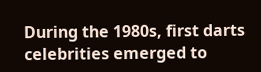During the 1980s, first darts celebrities emerged to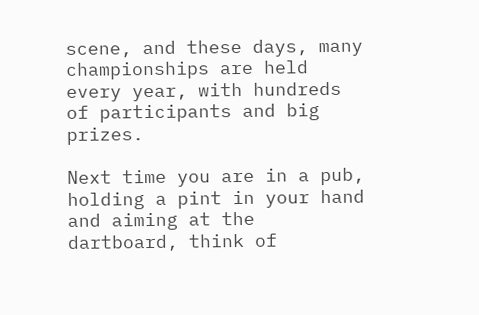scene, and these days, many championships are held every year, with hundreds of participants and big prizes.

Next time you are in a pub, holding a pint in your hand and aiming at the dartboard, think of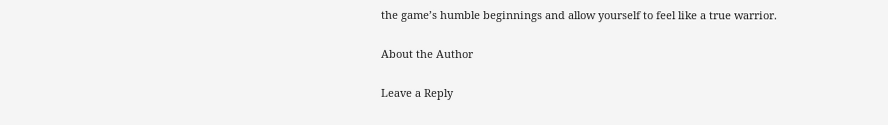the game’s humble beginnings and allow yourself to feel like a true warrior.

About the Author

Leave a Reply